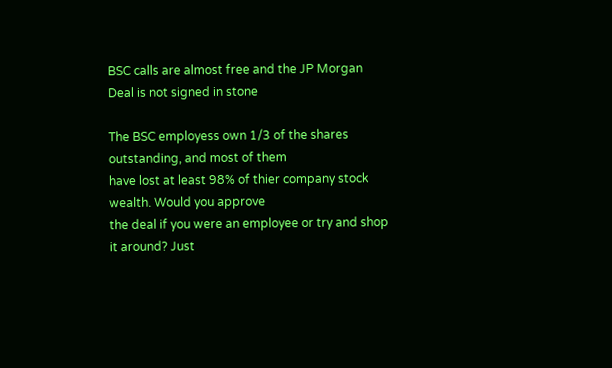BSC calls are almost free and the JP Morgan Deal is not signed in stone

The BSC employess own 1/3 of the shares outstanding, and most of them
have lost at least 98% of thier company stock wealth. Would you approve
the deal if you were an employee or try and shop it around? Just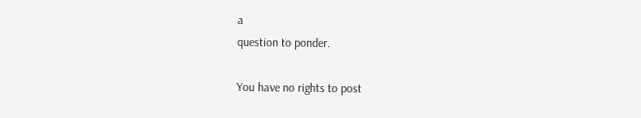a
question to ponder.

You have no rights to post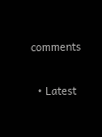comments

  • Latest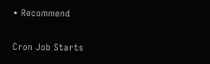• Recommend

Cron Job Starts